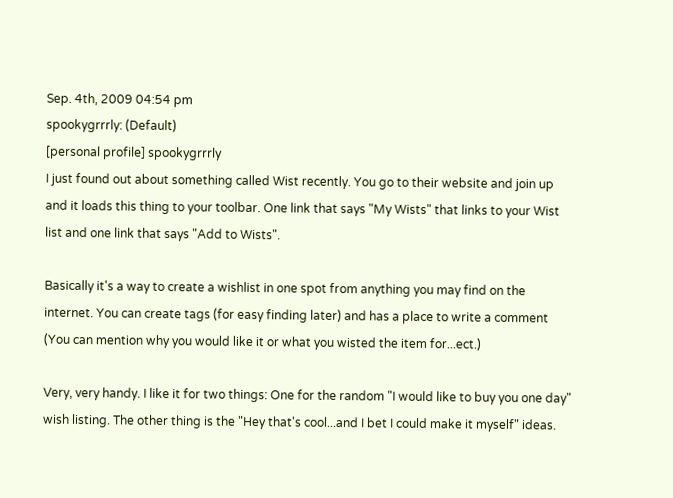Sep. 4th, 2009 04:54 pm
spookygrrrly: (Default)
[personal profile] spookygrrrly
I just found out about something called Wist recently. You go to their website and join up and it loads this thing to your toolbar. One link that says "My Wists" that links to your Wist list and one link that says "Add to Wists".

Basically it's a way to create a wishlist in one spot from anything you may find on the internet. You can create tags (for easy finding later) and has a place to write a comment (You can mention why you would like it or what you wisted the item for...ect.)

Very, very handy. I like it for two things: One for the random "I would like to buy you one day" wish listing. The other thing is the "Hey that's cool...and I bet I could make it myself" ideas.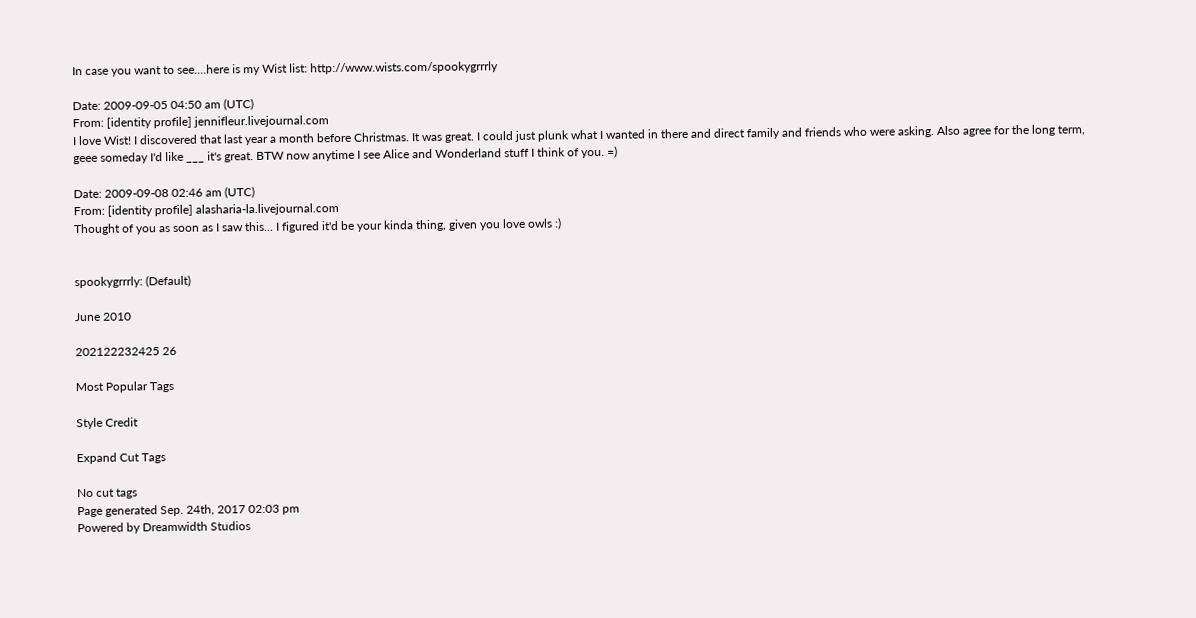In case you want to see....here is my Wist list: http://www.wists.com/spookygrrrly

Date: 2009-09-05 04:50 am (UTC)
From: [identity profile] jennifleur.livejournal.com
I love Wist! I discovered that last year a month before Christmas. It was great. I could just plunk what I wanted in there and direct family and friends who were asking. Also agree for the long term, geee someday I'd like ___ it's great. BTW now anytime I see Alice and Wonderland stuff I think of you. =)

Date: 2009-09-08 02:46 am (UTC)
From: [identity profile] alasharia-la.livejournal.com
Thought of you as soon as I saw this... I figured it'd be your kinda thing, given you love owls :)


spookygrrrly: (Default)

June 2010

202122232425 26

Most Popular Tags

Style Credit

Expand Cut Tags

No cut tags
Page generated Sep. 24th, 2017 02:03 pm
Powered by Dreamwidth Studios